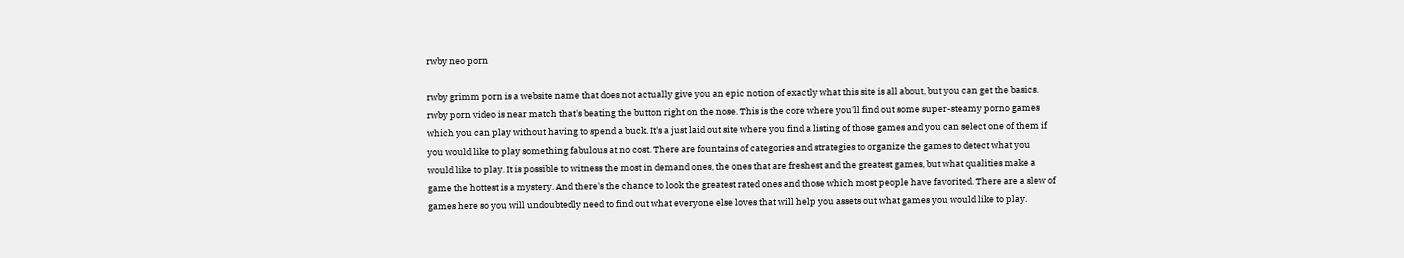rwby neo porn

rwby grimm porn is a website name that does not actually give you an epic notion of exactly what this site is all about, but you can get the basics. rwby porn video is near match that's beating the button right on the nose. This is the core where you'll find out some super-steamy porno games which you can play without having to spend a buck. It's a just laid out site where you find a listing of those games and you can select one of them if you would like to play something fabulous at no cost. There are fountains of categories and strategies to organize the games to detect what you would like to play. It is possible to witness the most in demand ones, the ones that are freshest and the greatest games, but what qualities make a game the hottest is a mystery. And there's the chance to look the greatest rated ones and those which most people have favorited. There are a slew of games here so you will undoubtedly need to find out what everyone else loves that will help you assets out what games you would like to play.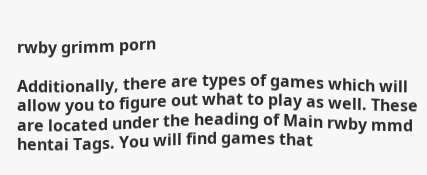rwby grimm porn

Additionally, there are types of games which will allow you to figure out what to play as well. These are located under the heading of Main rwby mmd hentai Tags. You will find games that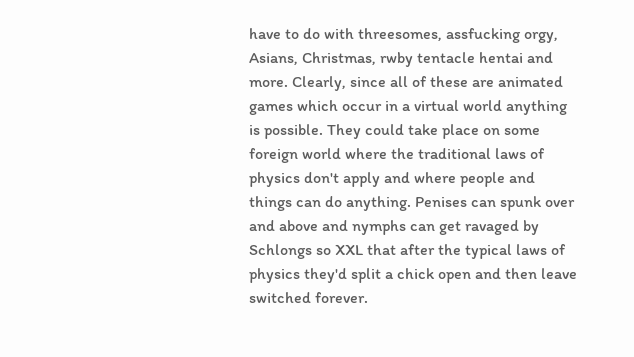have to do with threesomes, assfucking orgy, Asians, Christmas, rwby tentacle hentai and more. Clearly, since all of these are animated games which occur in a virtual world anything is possible. They could take place on some foreign world where the traditional laws of physics don't apply and where people and things can do anything. Penises can spunk over and above and nymphs can get ravaged by Schlongs so XXL that after the typical laws of physics they'd split a chick open and then leave switched forever.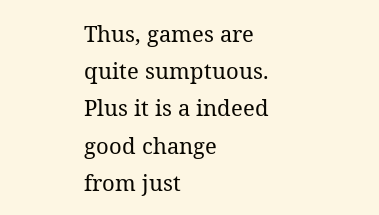Thus, games are quite sumptuous. Plus it is a indeed good change from just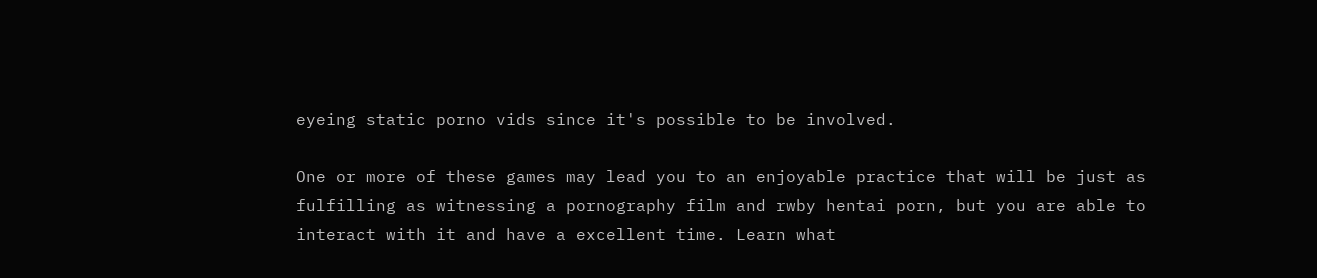eyeing static porno vids since it's possible to be involved.

One or more of these games may lead you to an enjoyable practice that will be just as fulfilling as witnessing a pornography film and rwby hentai porn, but you are able to interact with it and have a excellent time. Learn what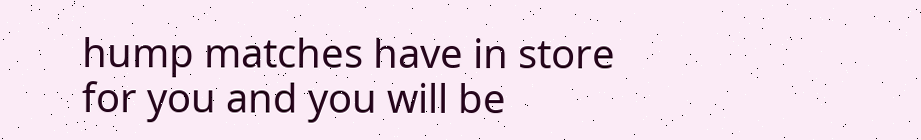hump matches have in store for you and you will be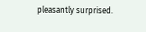pleasantly surprised.